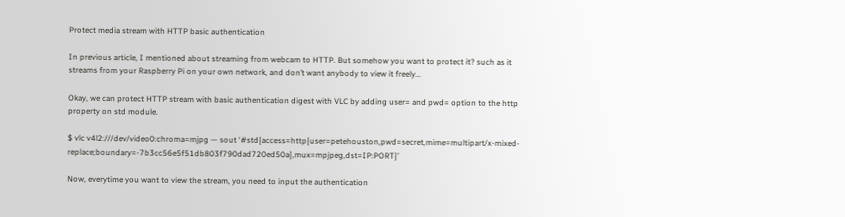Protect media stream with HTTP basic authentication

In previous article, I mentioned about streaming from webcam to HTTP. But somehow you want to protect it? such as it streams from your Raspberry Pi on your own network, and don’t want anybody to view it freely…

Okay, we can protect HTTP stream with basic authentication digest with VLC by adding user= and pwd= option to the http property on std module.

$ vlc v4l2:///dev/video0:chroma=mjpg — sout ‘#std{access=http{user=petehouston,pwd=secret,mime=multipart/x-mixed-replace;boundary=-7b3cc56e5f51db803f790dad720ed50a},mux=mpjpeg,dst=IP:PORT}’

Now, everytime you want to view the stream, you need to input the authentication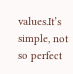values.It’s simple, not so perfect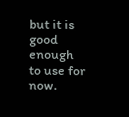but it is good enough to use for now.